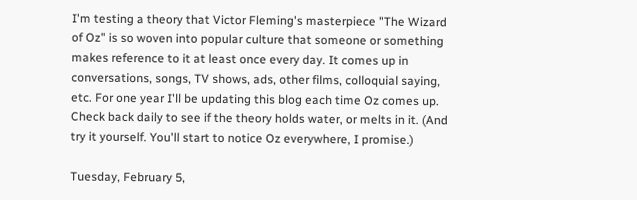I'm testing a theory that Victor Fleming's masterpiece "The Wizard of Oz" is so woven into popular culture that someone or something makes reference to it at least once every day. It comes up in conversations, songs, TV shows, ads, other films, colloquial saying, etc. For one year I'll be updating this blog each time Oz comes up. Check back daily to see if the theory holds water, or melts in it. (And try it yourself. You'll start to notice Oz everywhere, I promise.)

Tuesday, February 5,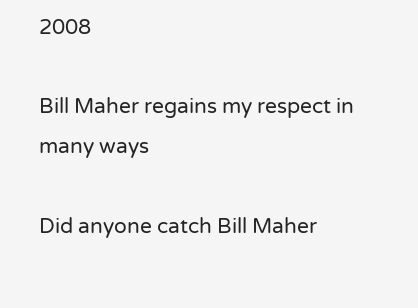2008

Bill Maher regains my respect in many ways

Did anyone catch Bill Maher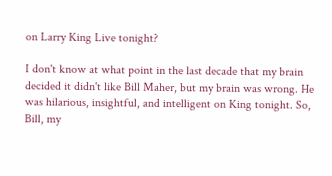on Larry King Live tonight?

I don't know at what point in the last decade that my brain decided it didn't like Bill Maher, but my brain was wrong. He was hilarious, insightful, and intelligent on King tonight. So, Bill, my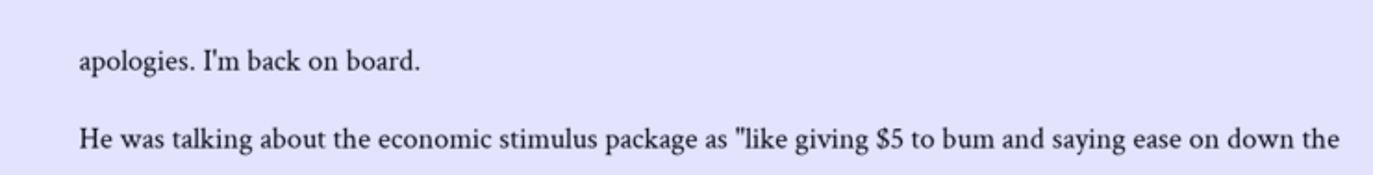apologies. I'm back on board.

He was talking about the economic stimulus package as "like giving $5 to bum and saying ease on down the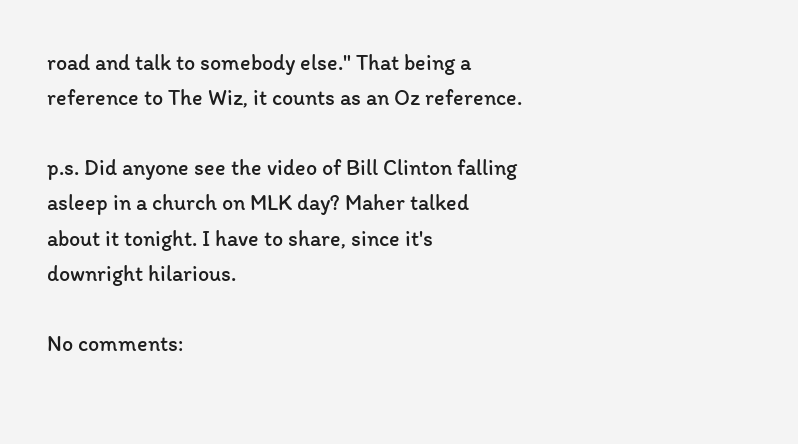road and talk to somebody else." That being a reference to The Wiz, it counts as an Oz reference.

p.s. Did anyone see the video of Bill Clinton falling asleep in a church on MLK day? Maher talked about it tonight. I have to share, since it's downright hilarious.

No comments: